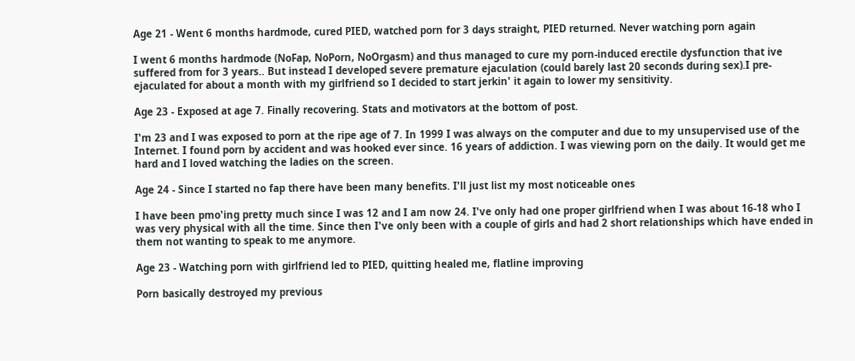Age 21 - Went 6 months hardmode, cured PIED, watched porn for 3 days straight, PIED returned. Never watching porn again

I went 6 months hardmode (NoFap, NoPorn, NoOrgasm) and thus managed to cure my porn-induced erectile dysfunction that ive suffered from for 3 years.. But instead I developed severe premature ejaculation (could barely last 20 seconds during sex).I pre-ejaculated for about a month with my girlfriend so I decided to start jerkin' it again to lower my sensitivity.

Age 23 - Exposed at age 7. Finally recovering. Stats and motivators at the bottom of post.

I'm 23 and I was exposed to porn at the ripe age of 7. In 1999 I was always on the computer and due to my unsupervised use of the Internet. I found porn by accident and was hooked ever since. 16 years of addiction. I was viewing porn on the daily. It would get me hard and I loved watching the ladies on the screen.

Age 24 - Since I started no fap there have been many benefits. I'll just list my most noticeable ones

I have been pmo'ing pretty much since I was 12 and I am now 24. I've only had one proper girlfriend when I was about 16-18 who I was very physical with all the time. Since then I've only been with a couple of girls and had 2 short relationships which have ended in them not wanting to speak to me anymore.

Age 23 - Watching porn with girlfriend led to PIED, quitting healed me, flatline improving

Porn basically destroyed my previous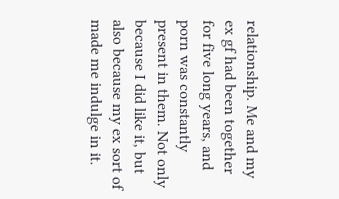relationship. Me and my ex gf had been together for five long years, and porn was constantly present in them. Not only because I did like it, but also because my ex sort of made me indulge in it.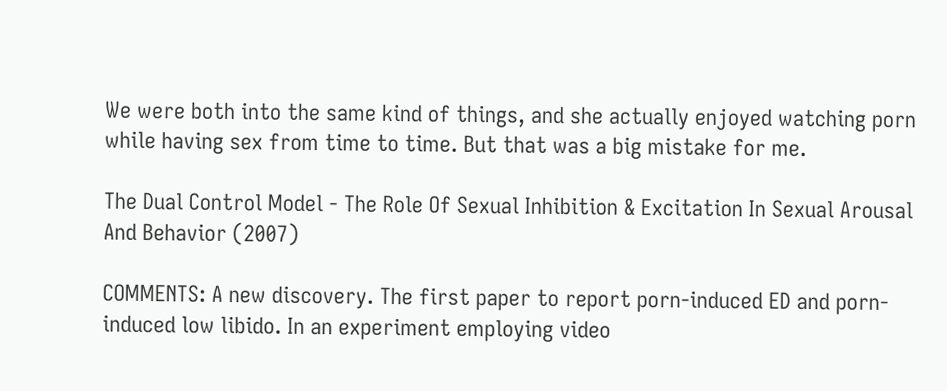We were both into the same kind of things, and she actually enjoyed watching porn while having sex from time to time. But that was a big mistake for me.

The Dual Control Model - The Role Of Sexual Inhibition & Excitation In Sexual Arousal And Behavior (2007)

COMMENTS: A new discovery. The first paper to report porn-induced ED and porn-induced low libido. In an experiment employing video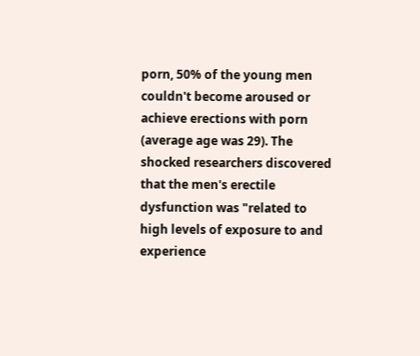porn, 50% of the young men couldn't become aroused or achieve erections with porn (average age was 29). The shocked researchers discovered that the men's erectile dysfunction was "related to high levels of exposure to and experience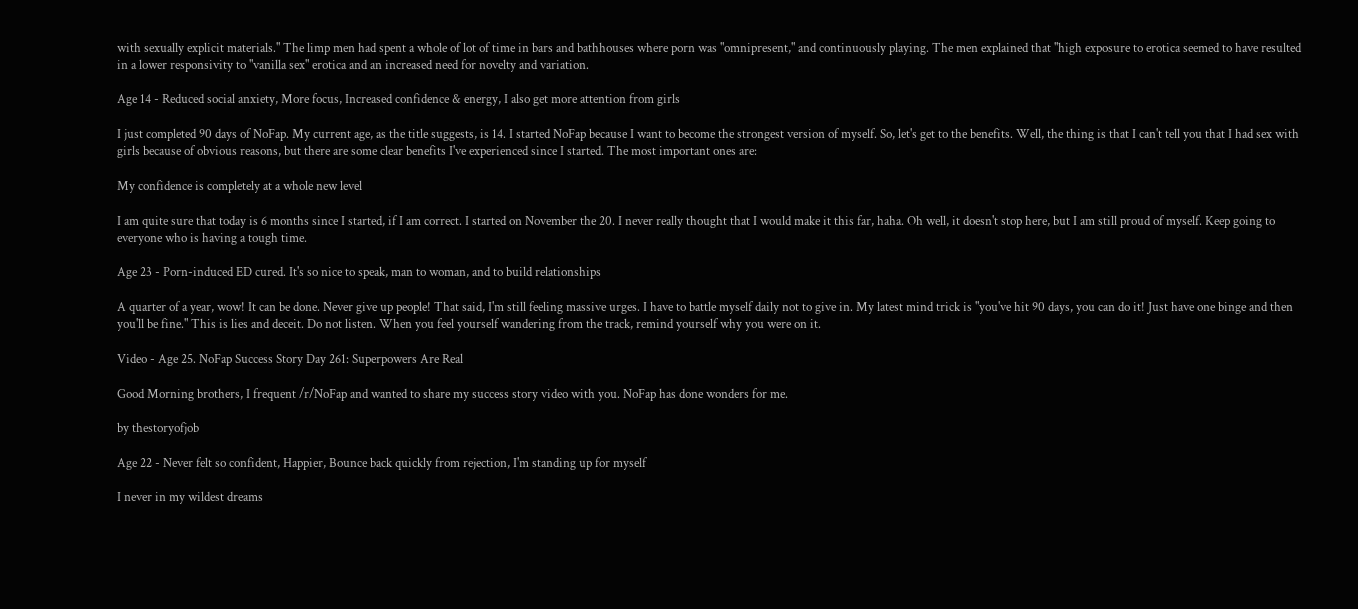with sexually explicit materials." The limp men had spent a whole of lot of time in bars and bathhouses where porn was "omnipresent," and continuously playing. The men explained that "high exposure to erotica seemed to have resulted in a lower responsivity to "vanilla sex" erotica and an increased need for novelty and variation.

Age 14 - Reduced social anxiety, More focus, Increased confidence & energy, I also get more attention from girls

I just completed 90 days of NoFap. My current age, as the title suggests, is 14. I started NoFap because I want to become the strongest version of myself. So, let's get to the benefits. Well, the thing is that I can't tell you that I had sex with girls because of obvious reasons, but there are some clear benefits I've experienced since I started. The most important ones are:

My confidence is completely at a whole new level

I am quite sure that today is 6 months since I started, if I am correct. I started on November the 20. I never really thought that I would make it this far, haha. Oh well, it doesn't stop here, but I am still proud of myself. Keep going to everyone who is having a tough time.

Age 23 - Porn-induced ED cured. It's so nice to speak, man to woman, and to build relationships

A quarter of a year, wow! It can be done. Never give up people! That said, I'm still feeling massive urges. I have to battle myself daily not to give in. My latest mind trick is "you've hit 90 days, you can do it! Just have one binge and then you'll be fine." This is lies and deceit. Do not listen. When you feel yourself wandering from the track, remind yourself why you were on it.

Video - Age 25. NoFap Success Story Day 261: Superpowers Are Real

Good Morning brothers, I frequent /r/NoFap and wanted to share my success story video with you. NoFap has done wonders for me.

by thestoryofjob

Age 22 - Never felt so confident, Happier, Bounce back quickly from rejection, I'm standing up for myself

I never in my wildest dreams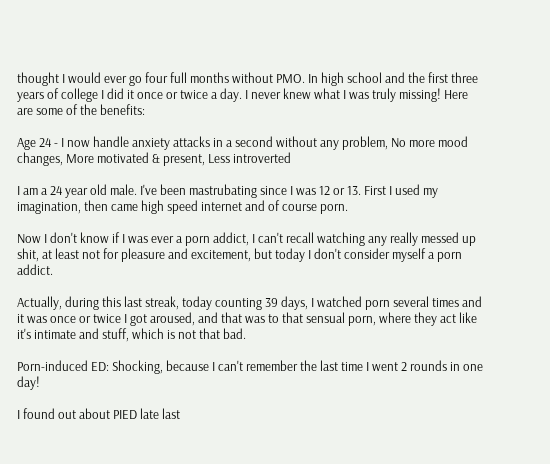thought I would ever go four full months without PMO. In high school and the first three years of college I did it once or twice a day. I never knew what I was truly missing! Here are some of the benefits:

Age 24 - I now handle anxiety attacks in a second without any problem, No more mood changes, More motivated & present, Less introverted

I am a 24 year old male. I've been mastrubating since I was 12 or 13. First I used my imagination, then came high speed internet and of course porn.

Now I don't know if I was ever a porn addict, I can't recall watching any really messed up shit, at least not for pleasure and excitement, but today I don't consider myself a porn addict.

Actually, during this last streak, today counting 39 days, I watched porn several times and it was once or twice I got aroused, and that was to that sensual porn, where they act like it's intimate and stuff, which is not that bad.

Porn-induced ED: Shocking, because I can't remember the last time I went 2 rounds in one day!

I found out about PIED late last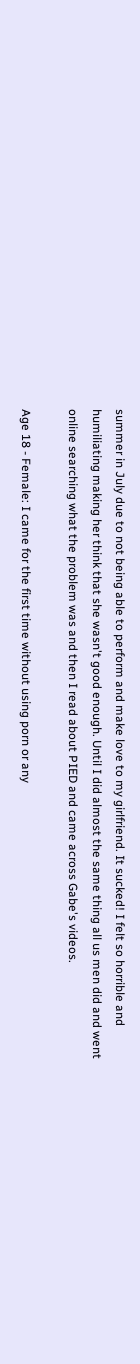summer in July due to not being able to perform and make love to my girlfriend. It sucked! I felt so horrible and humiliating making her think that she wasn't good enough. Until I did almost the same thing all us men did and went online searching what the problem was and then I read about PIED and came across Gabe's videos.

Age 18 - Female: I came for the first time without using porn or any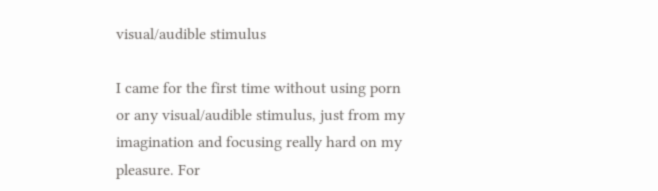visual/audible stimulus

I came for the first time without using porn or any visual/audible stimulus, just from my imagination and focusing really hard on my pleasure. For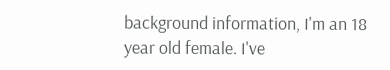background information, I'm an 18 year old female. I've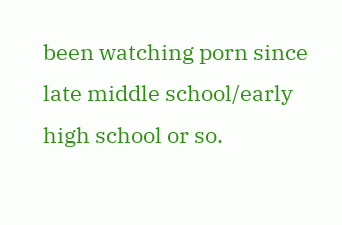been watching porn since late middle school/early high school or so.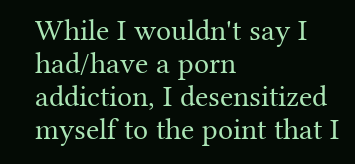While I wouldn't say I had/have a porn addiction, I desensitized myself to the point that I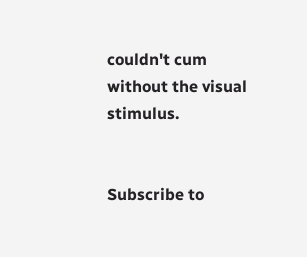couldn't cum without the visual stimulus.


Subscribe to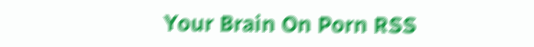Your Brain On Porn RSS